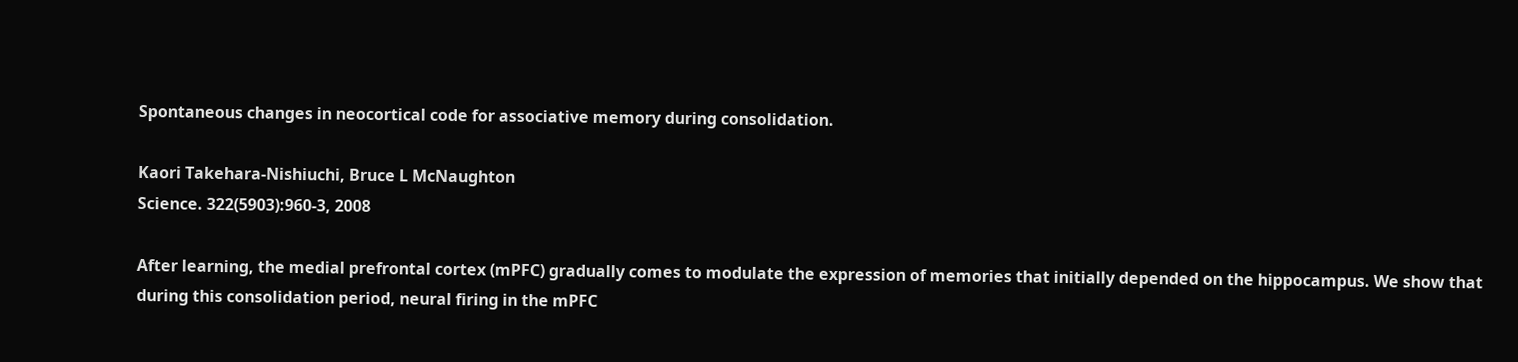Spontaneous changes in neocortical code for associative memory during consolidation.

Kaori Takehara-Nishiuchi, Bruce L McNaughton
Science. 322(5903):960-3, 2008

After learning, the medial prefrontal cortex (mPFC) gradually comes to modulate the expression of memories that initially depended on the hippocampus. We show that during this consolidation period, neural firing in the mPFC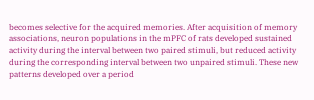becomes selective for the acquired memories. After acquisition of memory associations, neuron populations in the mPFC of rats developed sustained activity during the interval between two paired stimuli, but reduced activity during the corresponding interval between two unpaired stimuli. These new patterns developed over a period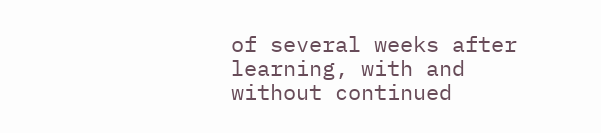of several weeks after learning, with and without continued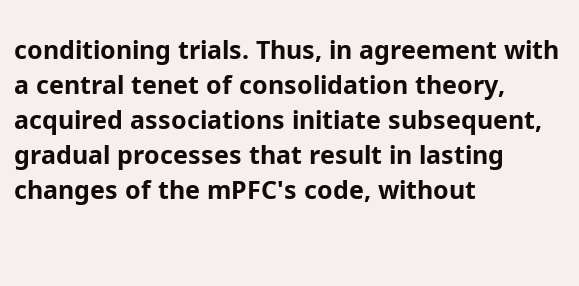conditioning trials. Thus, in agreement with a central tenet of consolidation theory, acquired associations initiate subsequent, gradual processes that result in lasting changes of the mPFC's code, without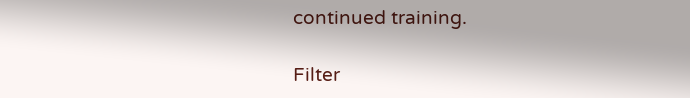continued training.

Filter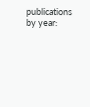publications by year: